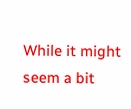While it might seem a bit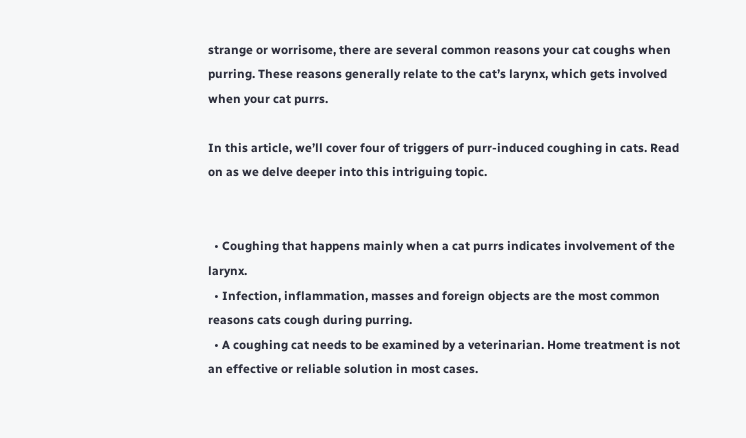strange or worrisome, there are several common reasons your cat coughs when purring. These reasons generally relate to the cat’s larynx, which gets involved when your cat purrs.

In this article, we’ll cover four of triggers of purr-induced coughing in cats. Read on as we delve deeper into this intriguing topic.


  • Coughing that happens mainly when a cat purrs indicates involvement of the larynx.
  • Infection, inflammation, masses and foreign objects are the most common reasons cats cough during purring.
  • A coughing cat needs to be examined by a veterinarian. Home treatment is not an effective or reliable solution in most cases.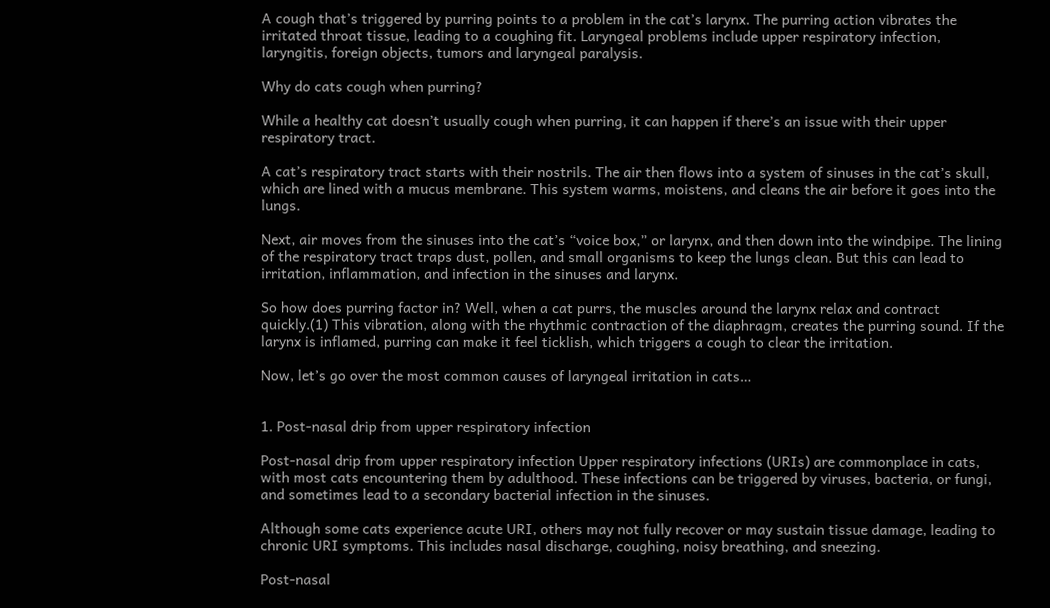A cough that’s triggered by purring points to a problem in the cat’s larynx. The purring action vibrates the irritated throat tissue, leading to a coughing fit. Laryngeal problems include upper respiratory infection, laryngitis, foreign objects, tumors and laryngeal paralysis.

Why do cats cough when purring?

While a healthy cat doesn’t usually cough when purring, it can happen if there’s an issue with their upper respiratory tract.

A cat’s respiratory tract starts with their nostrils. The air then flows into a system of sinuses in the cat’s skull, which are lined with a mucus membrane. This system warms, moistens, and cleans the air before it goes into the lungs.

Next, air moves from the sinuses into the cat’s “voice box,” or larynx, and then down into the windpipe. The lining of the respiratory tract traps dust, pollen, and small organisms to keep the lungs clean. But this can lead to irritation, inflammation, and infection in the sinuses and larynx.

So how does purring factor in? Well, when a cat purrs, the muscles around the larynx relax and contract quickly.(1) This vibration, along with the rhythmic contraction of the diaphragm, creates the purring sound. If the larynx is inflamed, purring can make it feel ticklish, which triggers a cough to clear the irritation.

Now, let’s go over the most common causes of laryngeal irritation in cats…


1. Post-nasal drip from upper respiratory infection

Post-nasal drip from upper respiratory infection Upper respiratory infections (URIs) are commonplace in cats, with most cats encountering them by adulthood. These infections can be triggered by viruses, bacteria, or fungi, and sometimes lead to a secondary bacterial infection in the sinuses.

Although some cats experience acute URI, others may not fully recover or may sustain tissue damage, leading to chronic URI symptoms. This includes nasal discharge, coughing, noisy breathing, and sneezing.

Post-nasal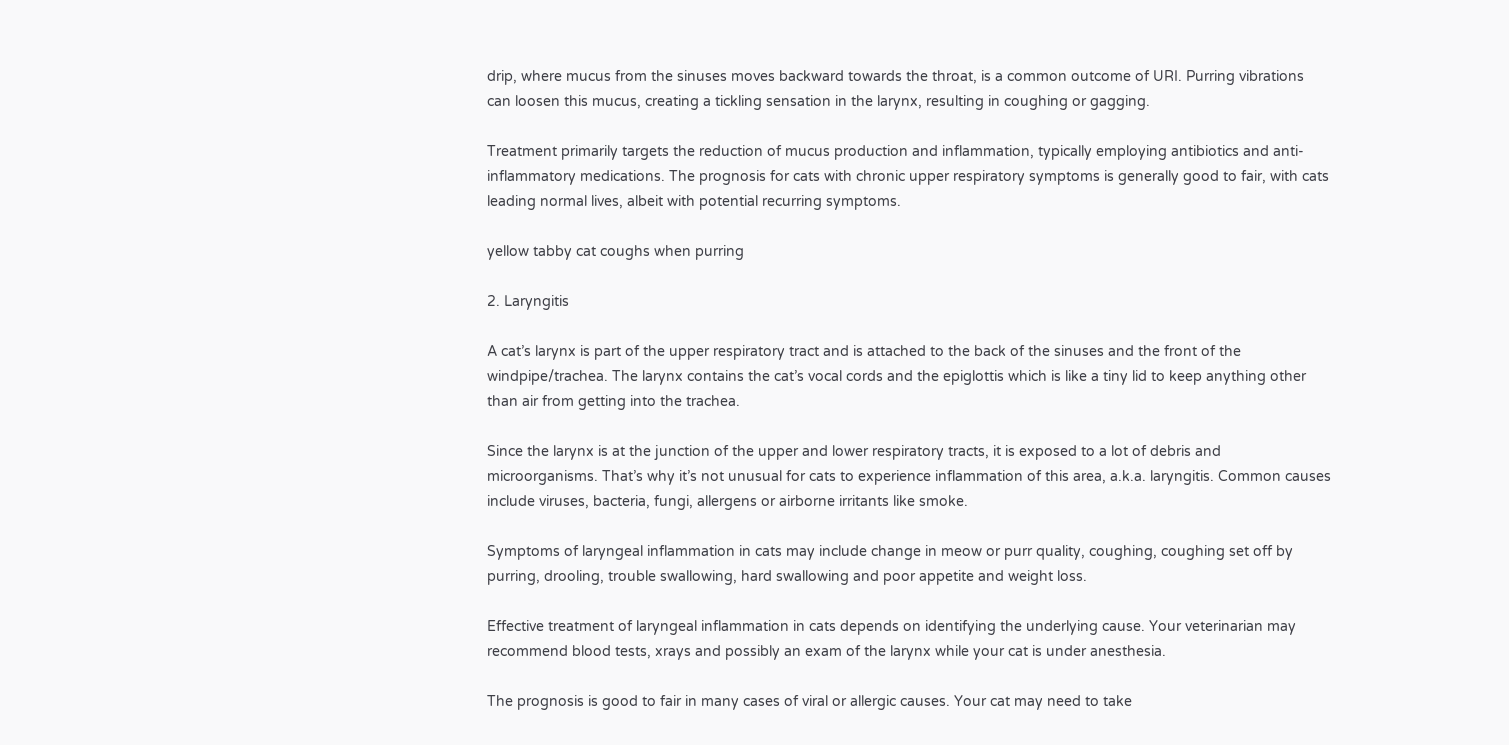drip, where mucus from the sinuses moves backward towards the throat, is a common outcome of URI. Purring vibrations can loosen this mucus, creating a tickling sensation in the larynx, resulting in coughing or gagging.

Treatment primarily targets the reduction of mucus production and inflammation, typically employing antibiotics and anti-inflammatory medications. The prognosis for cats with chronic upper respiratory symptoms is generally good to fair, with cats leading normal lives, albeit with potential recurring symptoms.

yellow tabby cat coughs when purring

2. Laryngitis

A cat’s larynx is part of the upper respiratory tract and is attached to the back of the sinuses and the front of the windpipe/trachea. The larynx contains the cat’s vocal cords and the epiglottis which is like a tiny lid to keep anything other than air from getting into the trachea.

Since the larynx is at the junction of the upper and lower respiratory tracts, it is exposed to a lot of debris and microorganisms. That’s why it’s not unusual for cats to experience inflammation of this area, a.k.a. laryngitis. Common causes include viruses, bacteria, fungi, allergens or airborne irritants like smoke.

Symptoms of laryngeal inflammation in cats may include change in meow or purr quality, coughing, coughing set off by purring, drooling, trouble swallowing, hard swallowing and poor appetite and weight loss.

Effective treatment of laryngeal inflammation in cats depends on identifying the underlying cause. Your veterinarian may recommend blood tests, xrays and possibly an exam of the larynx while your cat is under anesthesia.

The prognosis is good to fair in many cases of viral or allergic causes. Your cat may need to take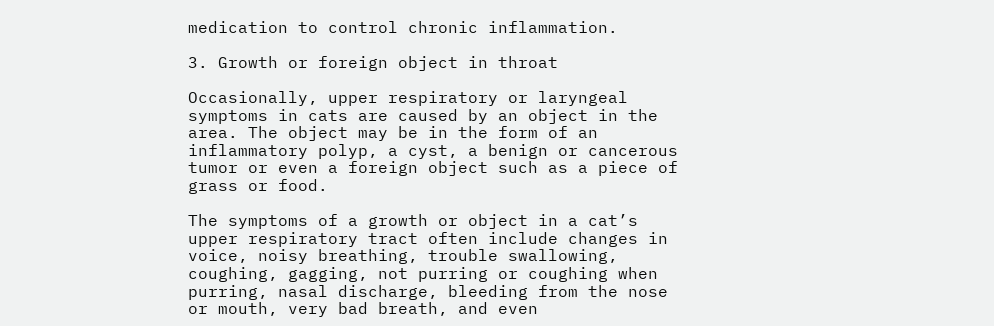medication to control chronic inflammation.

3. Growth or foreign object in throat

Occasionally, upper respiratory or laryngeal symptoms in cats are caused by an object in the area. The object may be in the form of an inflammatory polyp, a cyst, a benign or cancerous tumor or even a foreign object such as a piece of grass or food.

The symptoms of a growth or object in a cat’s upper respiratory tract often include changes in voice, noisy breathing, trouble swallowing, coughing, gagging, not purring or coughing when purring, nasal discharge, bleeding from the nose or mouth, very bad breath, and even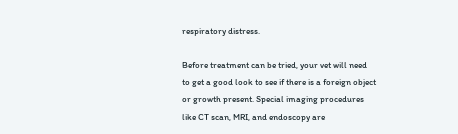respiratory distress.

Before treatment can be tried, your vet will need to get a good look to see if there is a foreign object or growth present. Special imaging procedures like CT scan, MRI, and endoscopy are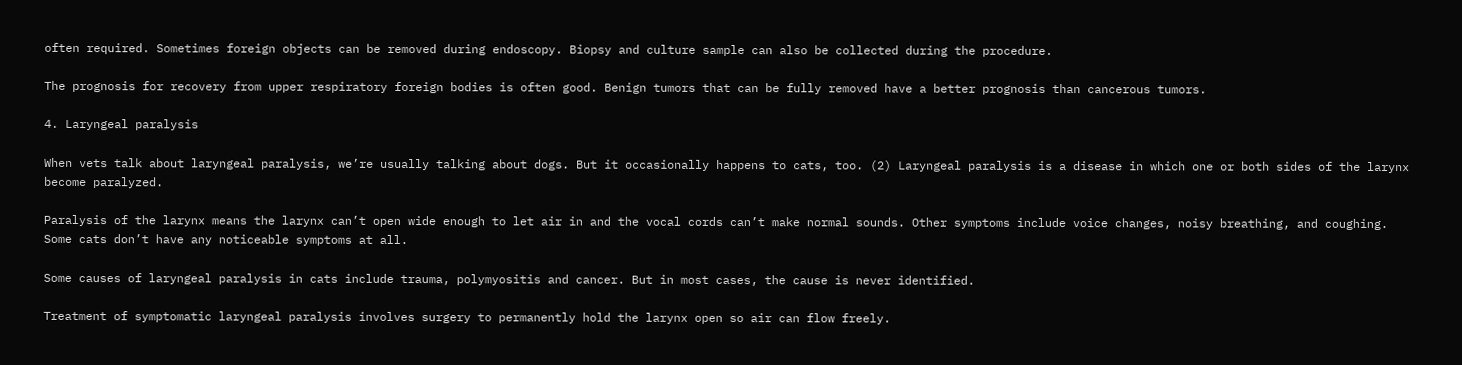often required. Sometimes foreign objects can be removed during endoscopy. Biopsy and culture sample can also be collected during the procedure.

The prognosis for recovery from upper respiratory foreign bodies is often good. Benign tumors that can be fully removed have a better prognosis than cancerous tumors.

4. Laryngeal paralysis

When vets talk about laryngeal paralysis, we’re usually talking about dogs. But it occasionally happens to cats, too. (2) Laryngeal paralysis is a disease in which one or both sides of the larynx become paralyzed.

Paralysis of the larynx means the larynx can’t open wide enough to let air in and the vocal cords can’t make normal sounds. Other symptoms include voice changes, noisy breathing, and coughing. Some cats don’t have any noticeable symptoms at all.

Some causes of laryngeal paralysis in cats include trauma, polymyositis and cancer. But in most cases, the cause is never identified.

Treatment of symptomatic laryngeal paralysis involves surgery to permanently hold the larynx open so air can flow freely.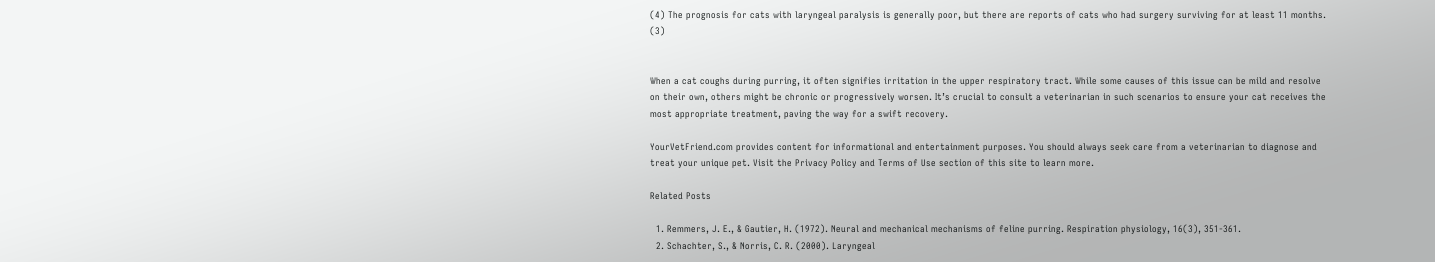(4) The prognosis for cats with laryngeal paralysis is generally poor, but there are reports of cats who had surgery surviving for at least 11 months. (3)


When a cat coughs during purring, it often signifies irritation in the upper respiratory tract. While some causes of this issue can be mild and resolve on their own, others might be chronic or progressively worsen. It’s crucial to consult a veterinarian in such scenarios to ensure your cat receives the most appropriate treatment, paving the way for a swift recovery.

YourVetFriend.com provides content for informational and entertainment purposes. You should always seek care from a veterinarian to diagnose and treat your unique pet. Visit the Privacy Policy and Terms of Use section of this site to learn more.

Related Posts

  1. Remmers, J. E., & Gautier, H. (1972). Neural and mechanical mechanisms of feline purring. Respiration physiology, 16(3), 351-361.
  2. Schachter, S., & Norris, C. R. (2000). Laryngeal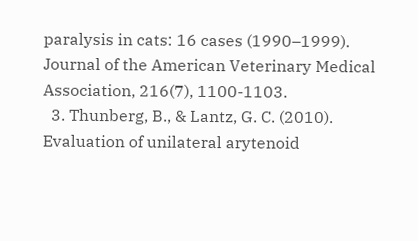paralysis in cats: 16 cases (1990–1999). Journal of the American Veterinary Medical Association, 216(7), 1100-1103.
  3. Thunberg, B., & Lantz, G. C. (2010). Evaluation of unilateral arytenoid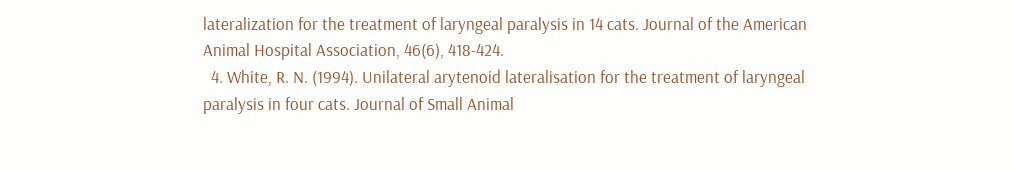lateralization for the treatment of laryngeal paralysis in 14 cats. Journal of the American Animal Hospital Association, 46(6), 418-424.
  4. White, R. N. (1994). Unilateral arytenoid lateralisation for the treatment of laryngeal paralysis in four cats. Journal of Small Animal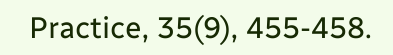Practice, 35(9), 455-458.